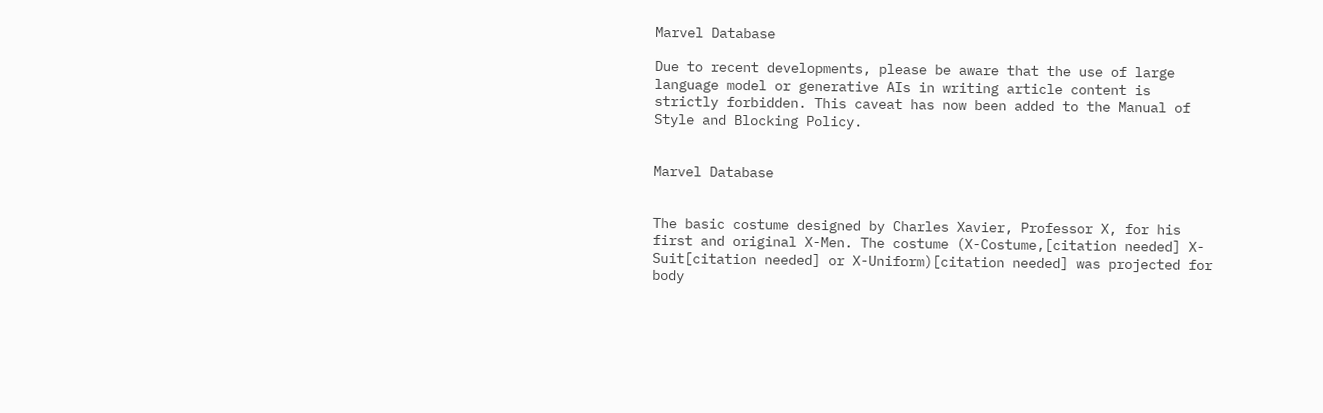Marvel Database

Due to recent developments, please be aware that the use of large language model or generative AIs in writing article content is strictly forbidden. This caveat has now been added to the Manual of Style and Blocking Policy.


Marvel Database


The basic costume designed by Charles Xavier, Professor X, for his first and original X-Men. The costume (X-Costume,[citation needed] X-Suit[citation needed] or X-Uniform)[citation needed] was projected for body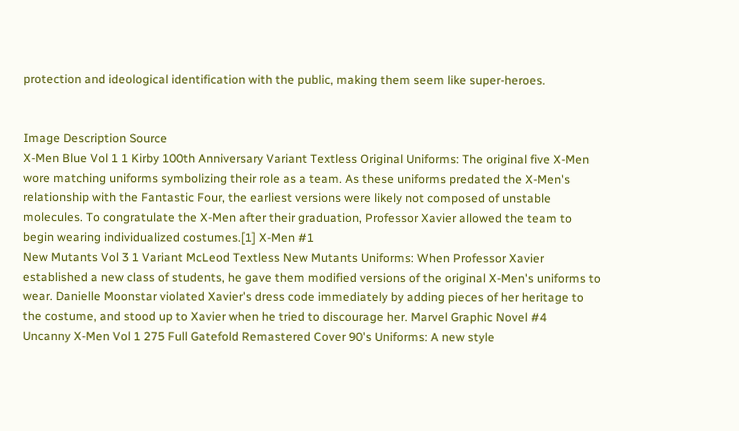protection and ideological identification with the public, making them seem like super-heroes.


Image Description Source
X-Men Blue Vol 1 1 Kirby 100th Anniversary Variant Textless Original Uniforms: The original five X-Men wore matching uniforms symbolizing their role as a team. As these uniforms predated the X-Men's relationship with the Fantastic Four, the earliest versions were likely not composed of unstable molecules. To congratulate the X-Men after their graduation, Professor Xavier allowed the team to begin wearing individualized costumes.[1] X-Men #1
New Mutants Vol 3 1 Variant McLeod Textless New Mutants Uniforms: When Professor Xavier established a new class of students, he gave them modified versions of the original X-Men's uniforms to wear. Danielle Moonstar violated Xavier's dress code immediately by adding pieces of her heritage to the costume, and stood up to Xavier when he tried to discourage her. Marvel Graphic Novel #4
Uncanny X-Men Vol 1 275 Full Gatefold Remastered Cover 90's Uniforms: A new style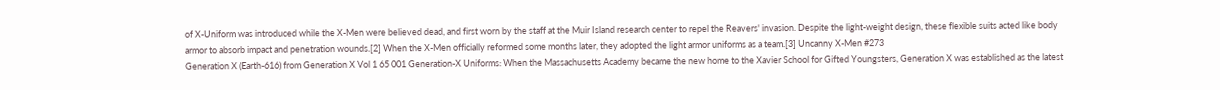of X-Uniform was introduced while the X-Men were believed dead, and first worn by the staff at the Muir Island research center to repel the Reavers' invasion. Despite the light-weight design, these flexible suits acted like body armor to absorb impact and penetration wounds.[2] When the X-Men officially reformed some months later, they adopted the light armor uniforms as a team.[3] Uncanny X-Men #273
Generation X (Earth-616) from Generation X Vol 1 65 001 Generation-X Uniforms: When the Massachusetts Academy became the new home to the Xavier School for Gifted Youngsters, Generation X was established as the latest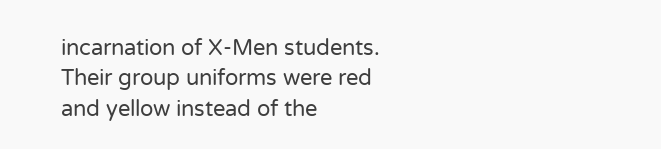incarnation of X-Men students. Their group uniforms were red and yellow instead of the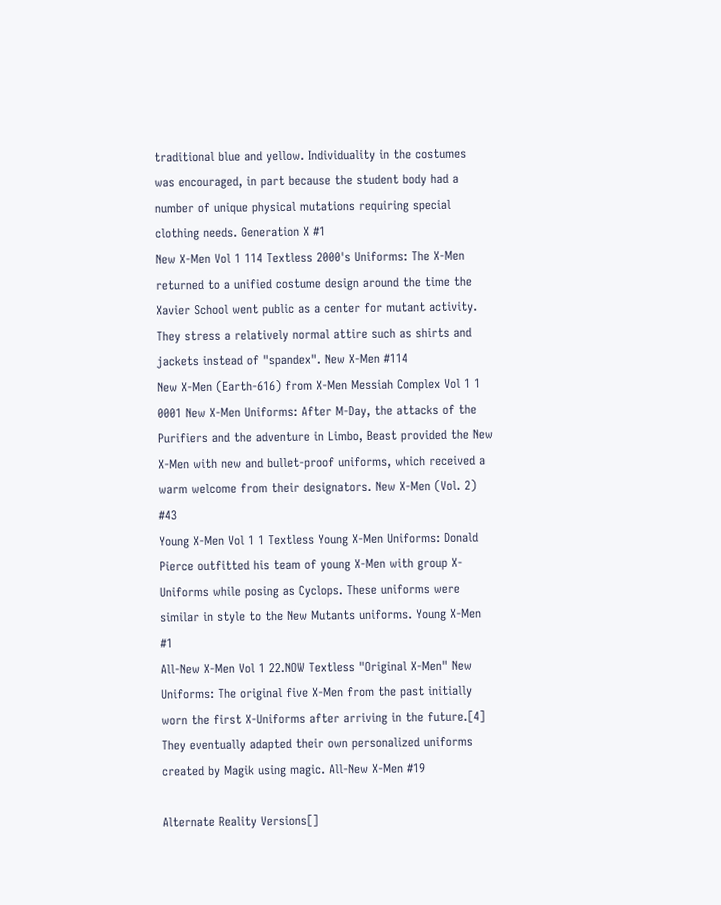traditional blue and yellow. Individuality in the costumes was encouraged, in part because the student body had a number of unique physical mutations requiring special clothing needs. Generation X #1
New X-Men Vol 1 114 Textless 2000's Uniforms: The X-Men returned to a unified costume design around the time the Xavier School went public as a center for mutant activity. They stress a relatively normal attire such as shirts and jackets instead of "spandex". New X-Men #114
New X-Men (Earth-616) from X-Men Messiah Complex Vol 1 1 0001 New X-Men Uniforms: After M-Day, the attacks of the Purifiers and the adventure in Limbo, Beast provided the New X-Men with new and bullet-proof uniforms, which received a warm welcome from their designators. New X-Men (Vol. 2) #43
Young X-Men Vol 1 1 Textless Young X-Men Uniforms: Donald Pierce outfitted his team of young X-Men with group X-Uniforms while posing as Cyclops. These uniforms were similar in style to the New Mutants uniforms. Young X-Men #1
All-New X-Men Vol 1 22.NOW Textless "Original X-Men" New Uniforms: The original five X-Men from the past initially worn the first X-Uniforms after arriving in the future.[4] They eventually adapted their own personalized uniforms created by Magik using magic. All-New X-Men #19

Alternate Reality Versions[]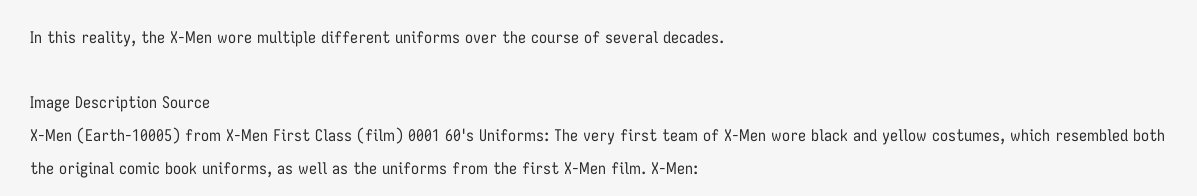In this reality, the X-Men wore multiple different uniforms over the course of several decades.

Image Description Source
X-Men (Earth-10005) from X-Men First Class (film) 0001 60's Uniforms: The very first team of X-Men wore black and yellow costumes, which resembled both the original comic book uniforms, as well as the uniforms from the first X-Men film. X-Men: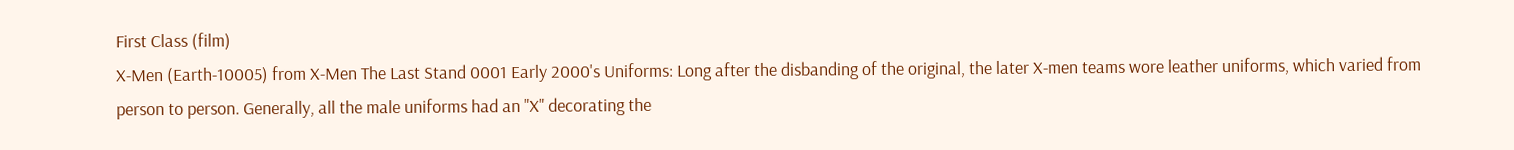First Class (film)
X-Men (Earth-10005) from X-Men The Last Stand 0001 Early 2000's Uniforms: Long after the disbanding of the original, the later X-men teams wore leather uniforms, which varied from person to person. Generally, all the male uniforms had an "X" decorating the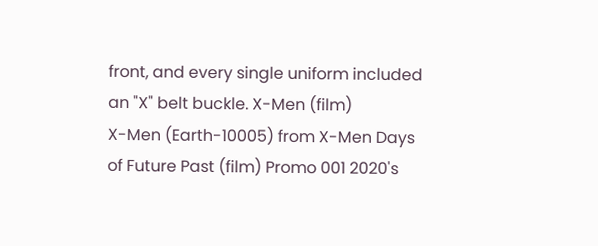front, and every single uniform included an "X" belt buckle. X-Men (film)
X-Men (Earth-10005) from X-Men Days of Future Past (film) Promo 001 2020's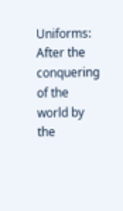Uniforms: After the conquering of the world by the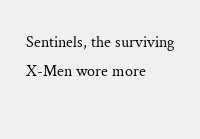Sentinels, the surviving X-Men wore more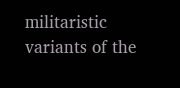militaristic variants of the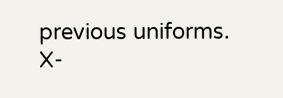previous uniforms. X-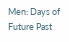Men: Days of Future Past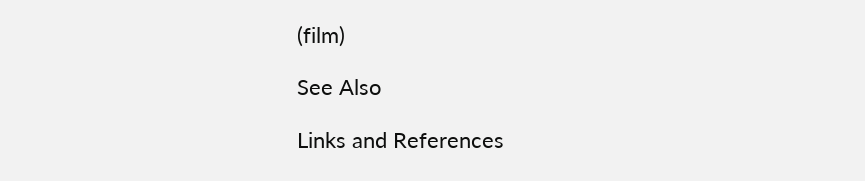(film)

See Also

Links and References